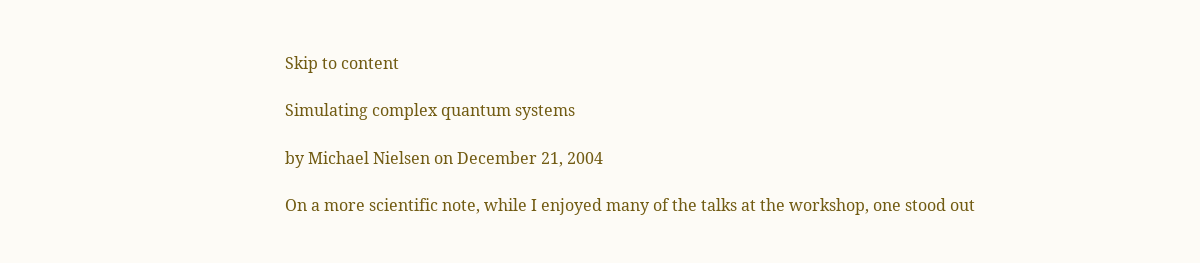Skip to content

Simulating complex quantum systems

by Michael Nielsen on December 21, 2004

On a more scientific note, while I enjoyed many of the talks at the workshop, one stood out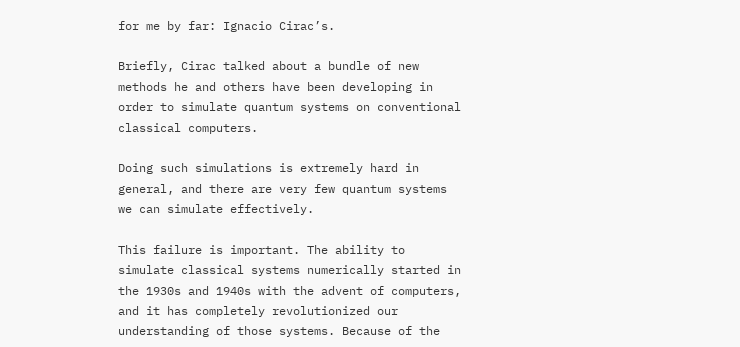for me by far: Ignacio Cirac’s.

Briefly, Cirac talked about a bundle of new methods he and others have been developing in order to simulate quantum systems on conventional classical computers.

Doing such simulations is extremely hard in general, and there are very few quantum systems we can simulate effectively.

This failure is important. The ability to simulate classical systems numerically started in the 1930s and 1940s with the advent of computers, and it has completely revolutionized our understanding of those systems. Because of the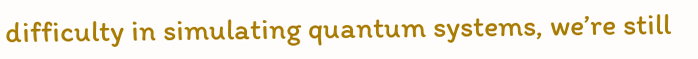difficulty in simulating quantum systems, we’re still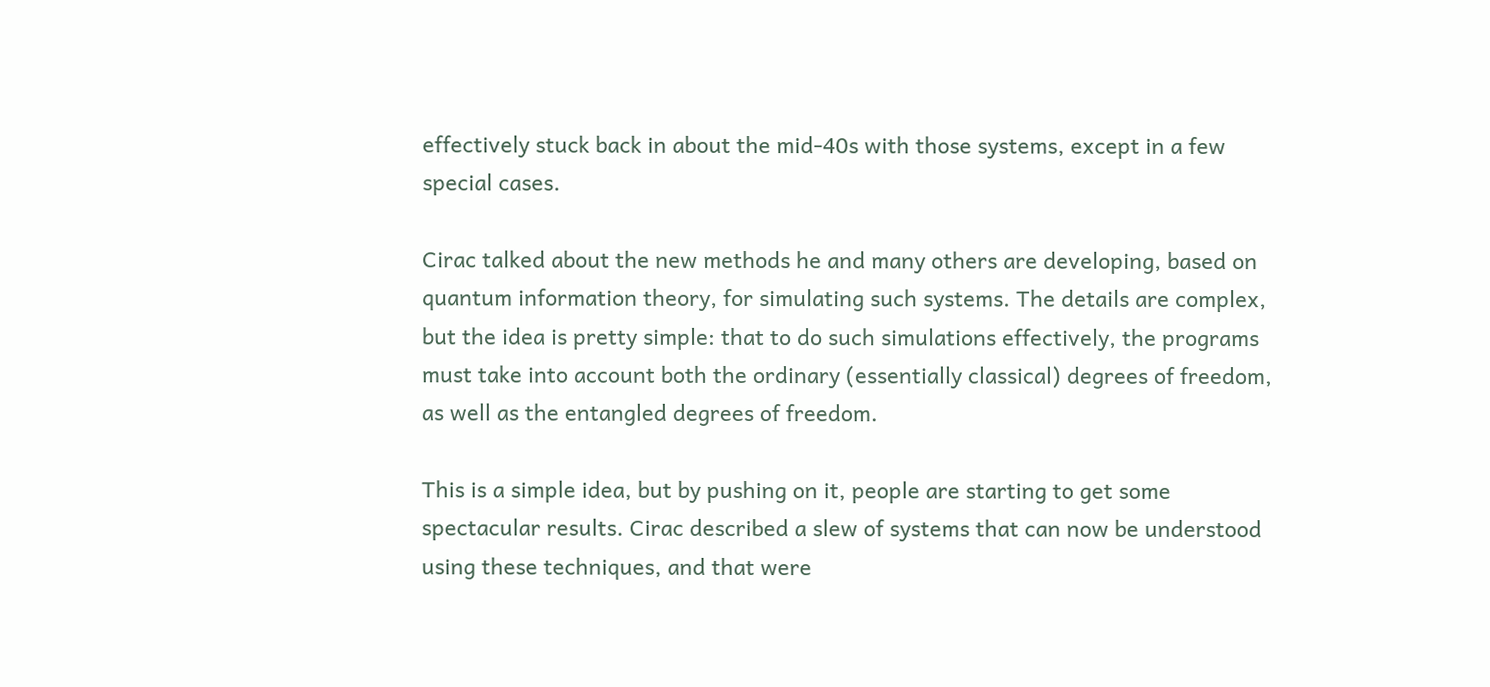effectively stuck back in about the mid-40s with those systems, except in a few special cases.

Cirac talked about the new methods he and many others are developing, based on quantum information theory, for simulating such systems. The details are complex, but the idea is pretty simple: that to do such simulations effectively, the programs must take into account both the ordinary (essentially classical) degrees of freedom, as well as the entangled degrees of freedom.

This is a simple idea, but by pushing on it, people are starting to get some spectacular results. Cirac described a slew of systems that can now be understood using these techniques, and that were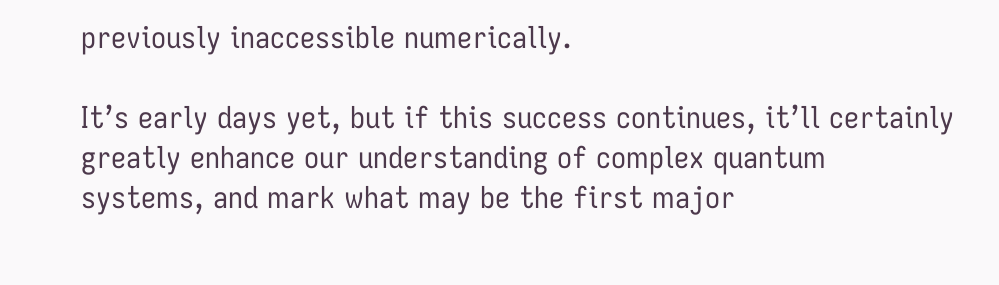previously inaccessible numerically.

It’s early days yet, but if this success continues, it’ll certainly greatly enhance our understanding of complex quantum systems, and mark what may be the first major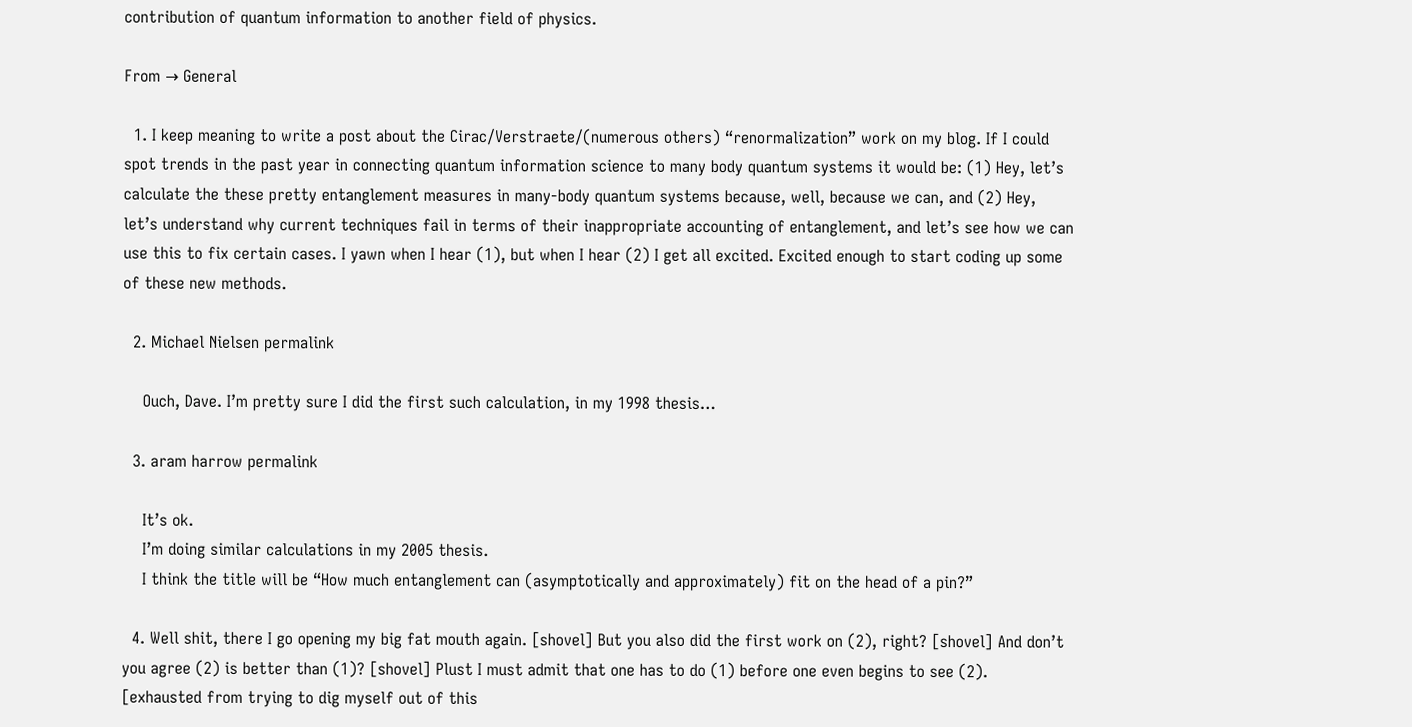contribution of quantum information to another field of physics.

From → General

  1. I keep meaning to write a post about the Cirac/Verstraete/(numerous others) “renormalization” work on my blog. If I could spot trends in the past year in connecting quantum information science to many body quantum systems it would be: (1) Hey, let’s calculate the these pretty entanglement measures in many-body quantum systems because, well, because we can, and (2) Hey, let’s understand why current techniques fail in terms of their inappropriate accounting of entanglement, and let’s see how we can use this to fix certain cases. I yawn when I hear (1), but when I hear (2) I get all excited. Excited enough to start coding up some of these new methods.

  2. Michael Nielsen permalink

    Ouch, Dave. I’m pretty sure I did the first such calculation, in my 1998 thesis…

  3. aram harrow permalink

    It’s ok.
    I’m doing similar calculations in my 2005 thesis.
    I think the title will be “How much entanglement can (asymptotically and approximately) fit on the head of a pin?”

  4. Well shit, there I go opening my big fat mouth again. [shovel] But you also did the first work on (2), right? [shovel] And don’t you agree (2) is better than (1)? [shovel] Plust I must admit that one has to do (1) before one even begins to see (2). [exhausted from trying to dig myself out of this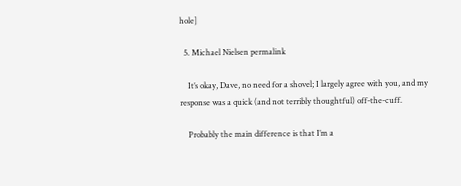hole]

  5. Michael Nielsen permalink

    It’s okay, Dave, no need for a shovel; I largely agree with you, and my response was a quick (and not terribly thoughtful) off-the-cuff.

    Probably the main difference is that I’m a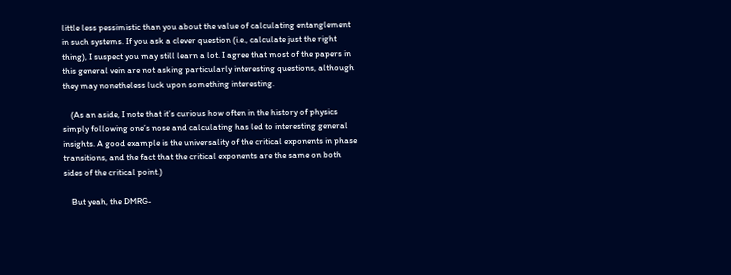little less pessimistic than you about the value of calculating entanglement in such systems. If you ask a clever question (i.e., calculate just the right thing), I suspect you may still learn a lot. I agree that most of the papers in this general vein are not asking particularly interesting questions, although they may nonetheless luck upon something interesting.

    (As an aside, I note that it’s curious how often in the history of physics simply following one’s nose and calculating has led to interesting general insights. A good example is the universality of the critical exponents in phase transitions, and the fact that the critical exponents are the same on both sides of the critical point.)

    But yeah, the DMRG-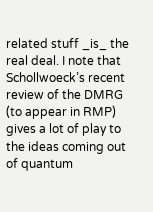related stuff _is_ the real deal. I note that Schollwoeck’s recent review of the DMRG (to appear in RMP) gives a lot of play to the ideas coming out of quantum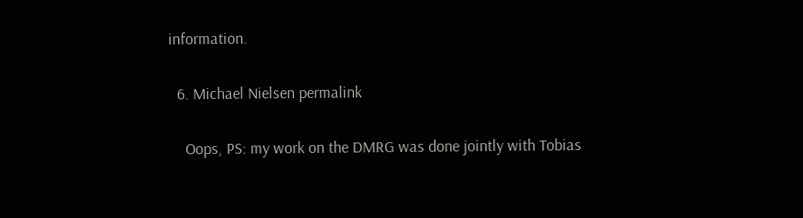information.

  6. Michael Nielsen permalink

    Oops, PS: my work on the DMRG was done jointly with Tobias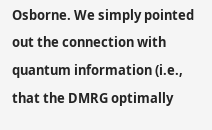Osborne. We simply pointed out the connection with quantum information (i.e., that the DMRG optimally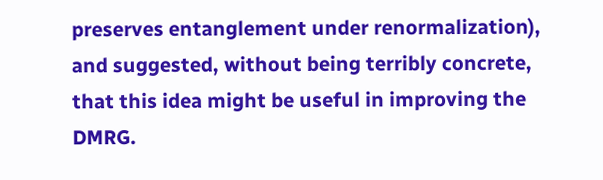preserves entanglement under renormalization), and suggested, without being terribly concrete, that this idea might be useful in improving the DMRG.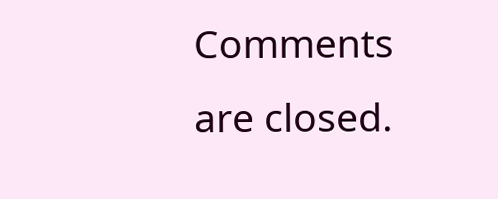Comments are closed.